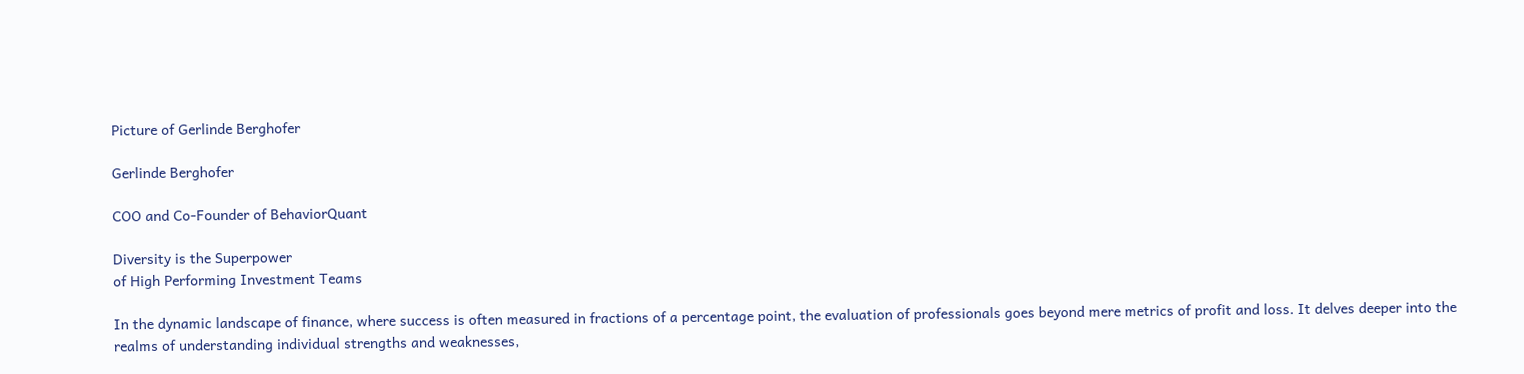Picture of Gerlinde Berghofer

Gerlinde Berghofer

COO and Co-Founder of BehaviorQuant

Diversity is the Superpower
of High Performing Investment Teams

In the dynamic landscape of finance, where success is often measured in fractions of a percentage point, the evaluation of professionals goes beyond mere metrics of profit and loss. It delves deeper into the realms of understanding individual strengths and weaknesses,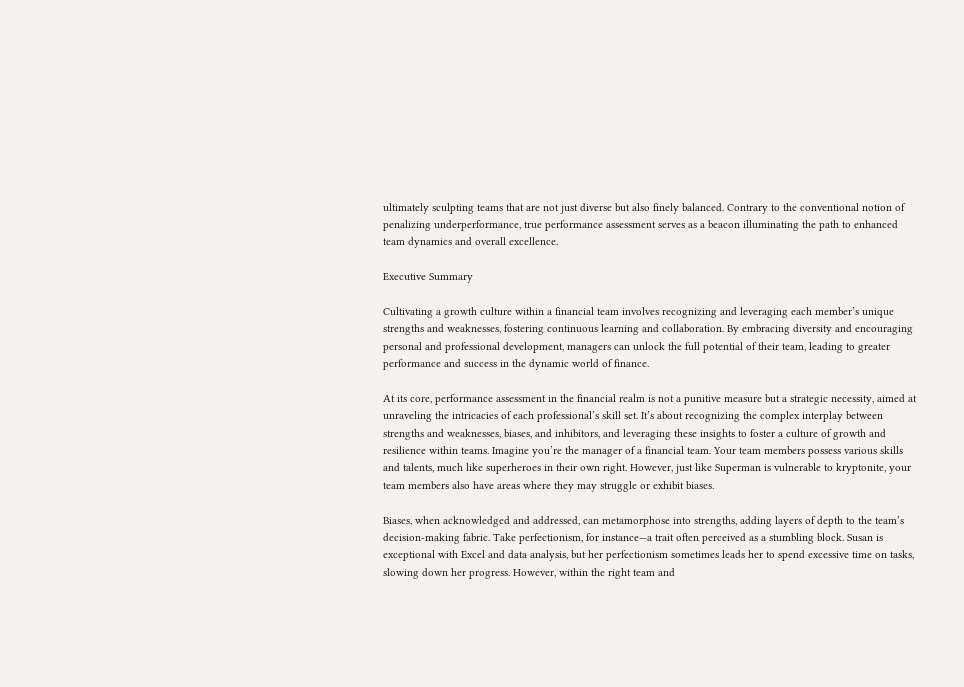ultimately sculpting teams that are not just diverse but also finely balanced. Contrary to the conventional notion of penalizing underperformance, true performance assessment serves as a beacon illuminating the path to enhanced team dynamics and overall excellence.

Executive Summary

Cultivating a growth culture within a financial team involves recognizing and leveraging each member’s unique strengths and weaknesses, fostering continuous learning and collaboration. By embracing diversity and encouraging personal and professional development, managers can unlock the full potential of their team, leading to greater performance and success in the dynamic world of finance.

At its core, performance assessment in the financial realm is not a punitive measure but a strategic necessity, aimed at unraveling the intricacies of each professional’s skill set. It’s about recognizing the complex interplay between strengths and weaknesses, biases, and inhibitors, and leveraging these insights to foster a culture of growth and resilience within teams. Imagine you’re the manager of a financial team. Your team members possess various skills and talents, much like superheroes in their own right. However, just like Superman is vulnerable to kryptonite, your team members also have areas where they may struggle or exhibit biases.

Biases, when acknowledged and addressed, can metamorphose into strengths, adding layers of depth to the team’s decision-making fabric. Take perfectionism, for instance—a trait often perceived as a stumbling block. Susan is exceptional with Excel and data analysis, but her perfectionism sometimes leads her to spend excessive time on tasks, slowing down her progress. However, within the right team and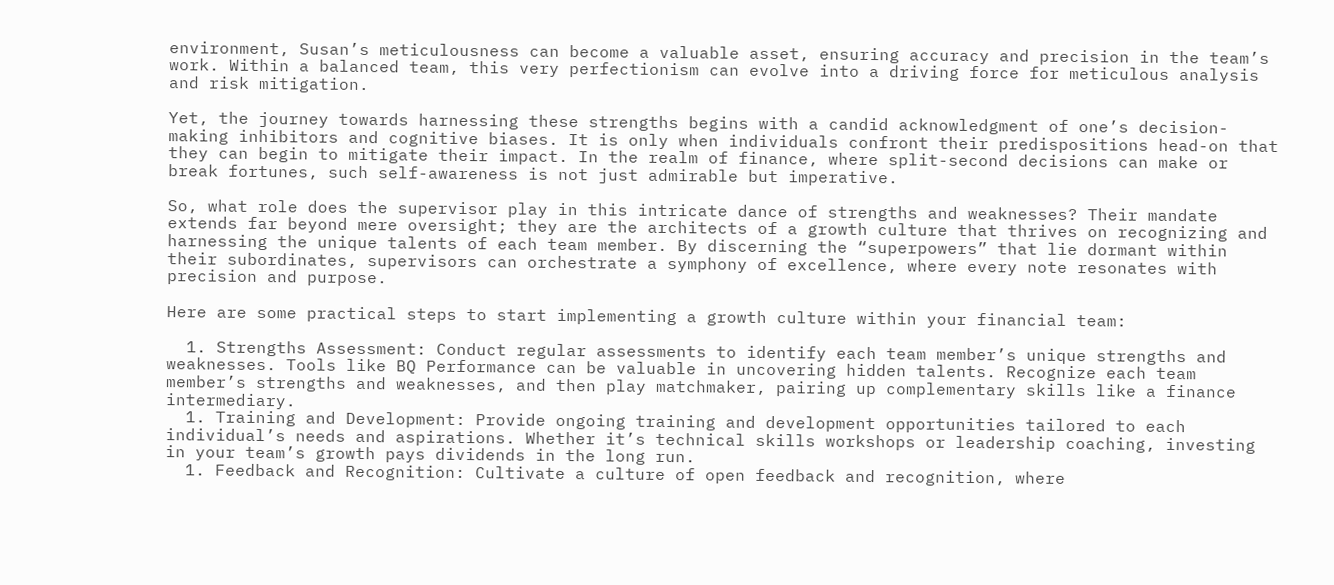environment, Susan’s meticulousness can become a valuable asset, ensuring accuracy and precision in the team’s work. Within a balanced team, this very perfectionism can evolve into a driving force for meticulous analysis and risk mitigation.

Yet, the journey towards harnessing these strengths begins with a candid acknowledgment of one’s decision-making inhibitors and cognitive biases. It is only when individuals confront their predispositions head-on that they can begin to mitigate their impact. In the realm of finance, where split-second decisions can make or break fortunes, such self-awareness is not just admirable but imperative.

So, what role does the supervisor play in this intricate dance of strengths and weaknesses? Their mandate extends far beyond mere oversight; they are the architects of a growth culture that thrives on recognizing and harnessing the unique talents of each team member. By discerning the “superpowers” that lie dormant within their subordinates, supervisors can orchestrate a symphony of excellence, where every note resonates with precision and purpose.

Here are some practical steps to start implementing a growth culture within your financial team:

  1. Strengths Assessment: Conduct regular assessments to identify each team member’s unique strengths and weaknesses. Tools like BQ Performance can be valuable in uncovering hidden talents. Recognize each team member’s strengths and weaknesses, and then play matchmaker, pairing up complementary skills like a finance intermediary.
  1. Training and Development: Provide ongoing training and development opportunities tailored to each individual’s needs and aspirations. Whether it’s technical skills workshops or leadership coaching, investing in your team’s growth pays dividends in the long run.
  1. Feedback and Recognition: Cultivate a culture of open feedback and recognition, where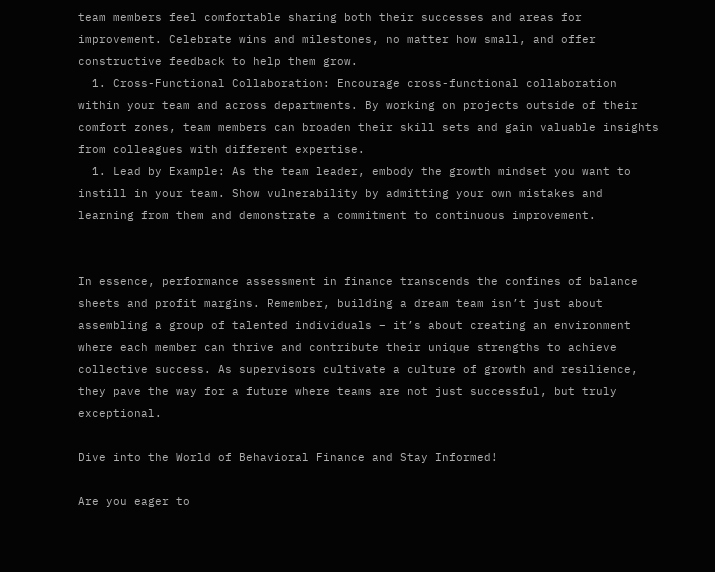team members feel comfortable sharing both their successes and areas for improvement. Celebrate wins and milestones, no matter how small, and offer constructive feedback to help them grow.
  1. Cross-Functional Collaboration: Encourage cross-functional collaboration within your team and across departments. By working on projects outside of their comfort zones, team members can broaden their skill sets and gain valuable insights from colleagues with different expertise.
  1. Lead by Example: As the team leader, embody the growth mindset you want to instill in your team. Show vulnerability by admitting your own mistakes and learning from them and demonstrate a commitment to continuous improvement.


In essence, performance assessment in finance transcends the confines of balance sheets and profit margins. Remember, building a dream team isn’t just about assembling a group of talented individuals – it’s about creating an environment where each member can thrive and contribute their unique strengths to achieve collective success. As supervisors cultivate a culture of growth and resilience, they pave the way for a future where teams are not just successful, but truly exceptional.

Dive into the World of Behavioral Finance and Stay Informed!

Are you eager to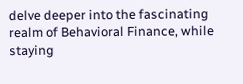delve deeper into the fascinating realm of Behavioral Finance, while staying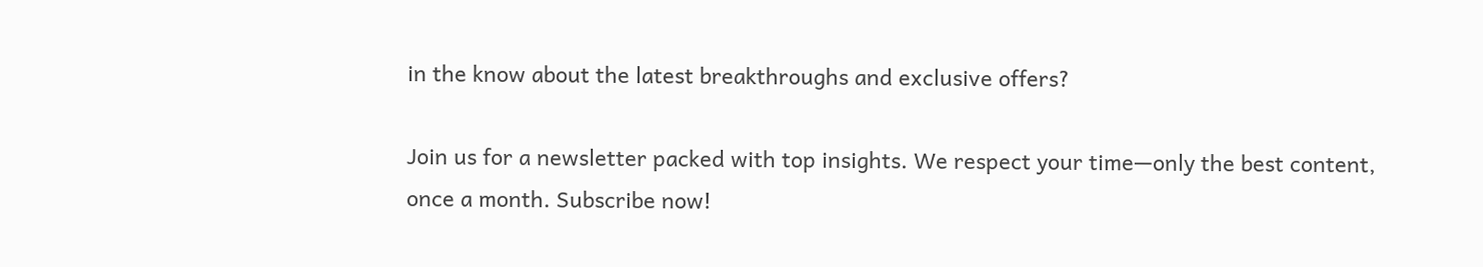in the know about the latest breakthroughs and exclusive offers?

Join us for a newsletter packed with top insights. We respect your time—only the best content, once a month. Subscribe now!